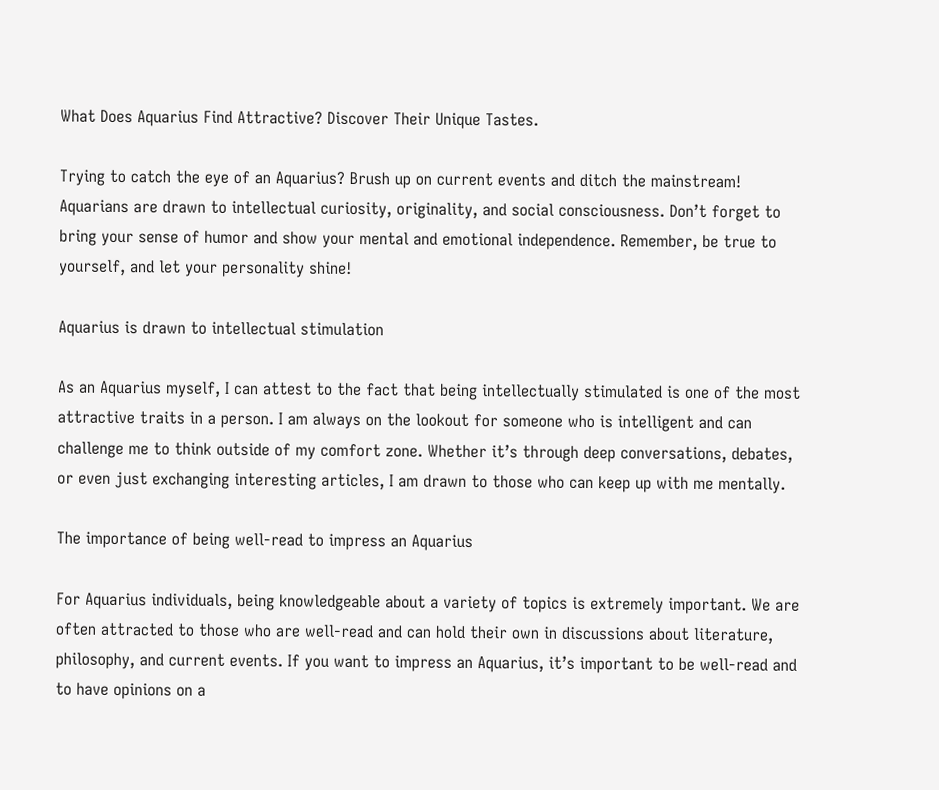What Does Aquarius Find Attractive? Discover Their Unique Tastes.

Trying to catch the eye of an Aquarius? Brush up on current events and ditch the mainstream! Aquarians are drawn to intellectual curiosity, originality, and social consciousness. Don’t forget to bring your sense of humor and show your mental and emotional independence. Remember, be true to yourself, and let your personality shine!

Aquarius is drawn to intellectual stimulation

As an Aquarius myself, I can attest to the fact that being intellectually stimulated is one of the most attractive traits in a person. I am always on the lookout for someone who is intelligent and can challenge me to think outside of my comfort zone. Whether it’s through deep conversations, debates, or even just exchanging interesting articles, I am drawn to those who can keep up with me mentally.

The importance of being well-read to impress an Aquarius

For Aquarius individuals, being knowledgeable about a variety of topics is extremely important. We are often attracted to those who are well-read and can hold their own in discussions about literature, philosophy, and current events. If you want to impress an Aquarius, it’s important to be well-read and to have opinions on a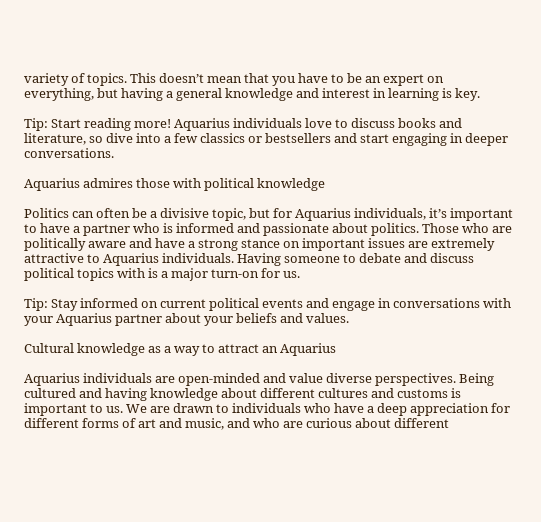variety of topics. This doesn’t mean that you have to be an expert on everything, but having a general knowledge and interest in learning is key.

Tip: Start reading more! Aquarius individuals love to discuss books and literature, so dive into a few classics or bestsellers and start engaging in deeper conversations.

Aquarius admires those with political knowledge

Politics can often be a divisive topic, but for Aquarius individuals, it’s important to have a partner who is informed and passionate about politics. Those who are politically aware and have a strong stance on important issues are extremely attractive to Aquarius individuals. Having someone to debate and discuss political topics with is a major turn-on for us.

Tip: Stay informed on current political events and engage in conversations with your Aquarius partner about your beliefs and values.

Cultural knowledge as a way to attract an Aquarius

Aquarius individuals are open-minded and value diverse perspectives. Being cultured and having knowledge about different cultures and customs is important to us. We are drawn to individuals who have a deep appreciation for different forms of art and music, and who are curious about different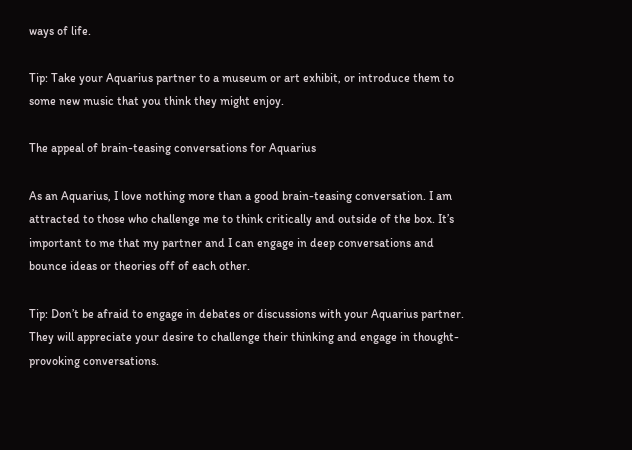ways of life.

Tip: Take your Aquarius partner to a museum or art exhibit, or introduce them to some new music that you think they might enjoy.

The appeal of brain-teasing conversations for Aquarius

As an Aquarius, I love nothing more than a good brain-teasing conversation. I am attracted to those who challenge me to think critically and outside of the box. It’s important to me that my partner and I can engage in deep conversations and bounce ideas or theories off of each other.

Tip: Don’t be afraid to engage in debates or discussions with your Aquarius partner. They will appreciate your desire to challenge their thinking and engage in thought-provoking conversations.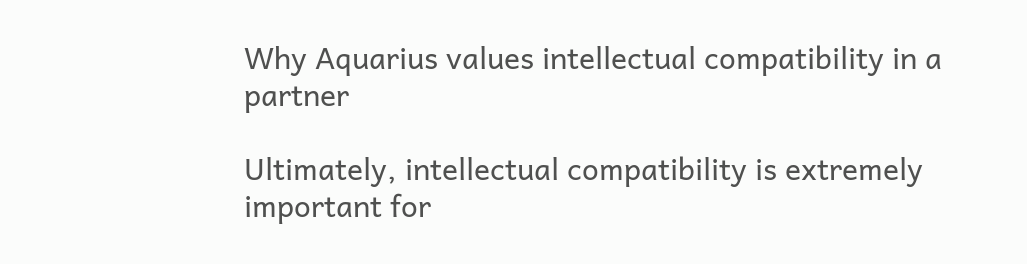Why Aquarius values intellectual compatibility in a partner

Ultimately, intellectual compatibility is extremely important for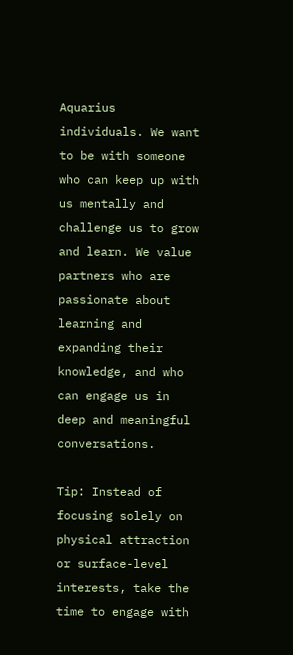Aquarius individuals. We want to be with someone who can keep up with us mentally and challenge us to grow and learn. We value partners who are passionate about learning and expanding their knowledge, and who can engage us in deep and meaningful conversations.

Tip: Instead of focusing solely on physical attraction or surface-level interests, take the time to engage with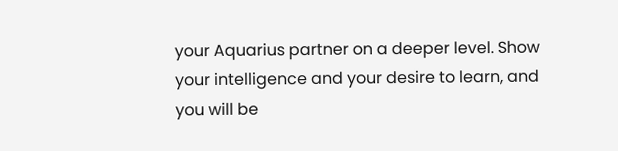your Aquarius partner on a deeper level. Show your intelligence and your desire to learn, and you will be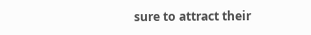sure to attract their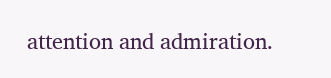attention and admiration.